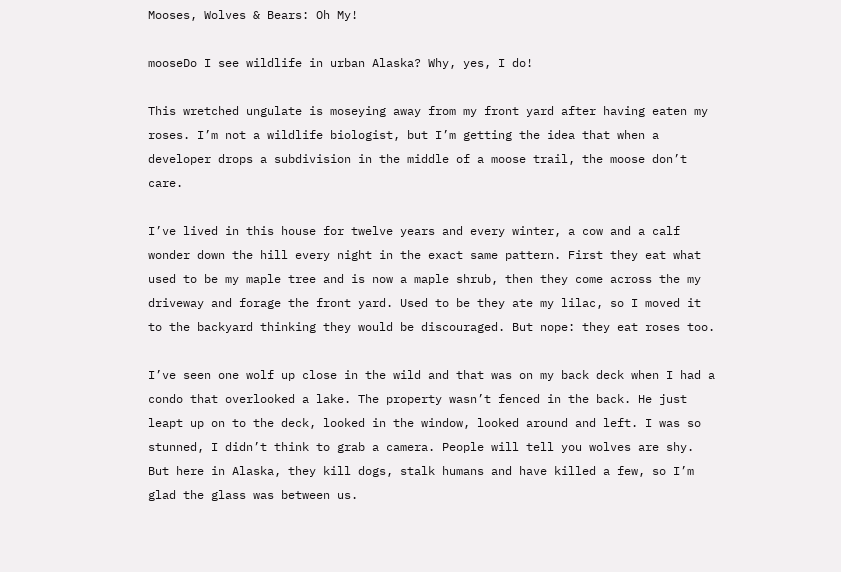Mooses, Wolves & Bears: Oh My!

mooseDo I see wildlife in urban Alaska? Why, yes, I do!

This wretched ungulate is moseying away from my front yard after having eaten my roses. I’m not a wildlife biologist, but I’m getting the idea that when a developer drops a subdivision in the middle of a moose trail, the moose don’t care.

I’ve lived in this house for twelve years and every winter, a cow and a calf wonder down the hill every night in the exact same pattern. First they eat what used to be my maple tree and is now a maple shrub, then they come across the my driveway and forage the front yard. Used to be they ate my lilac, so I moved it to the backyard thinking they would be discouraged. But nope: they eat roses too.

I’ve seen one wolf up close in the wild and that was on my back deck when I had a condo that overlooked a lake. The property wasn’t fenced in the back. He just leapt up on to the deck, looked in the window, looked around and left. I was so stunned, I didn’t think to grab a camera. People will tell you wolves are shy. But here in Alaska, they kill dogs, stalk humans and have killed a few, so I’m glad the glass was between us.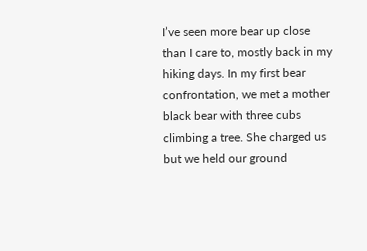I’ve seen more bear up close than I care to, mostly back in my hiking days. In my first bear confrontation, we met a mother black bear with three cubs climbing a tree. She charged us but we held our ground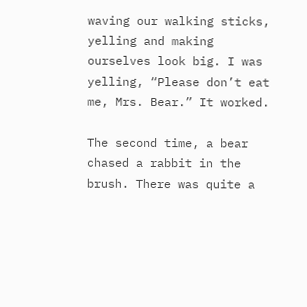waving our walking sticks, yelling and making ourselves look big. I was yelling, “Please don’t eat me, Mrs. Bear.” It worked.

The second time, a bear chased a rabbit in the brush. There was quite a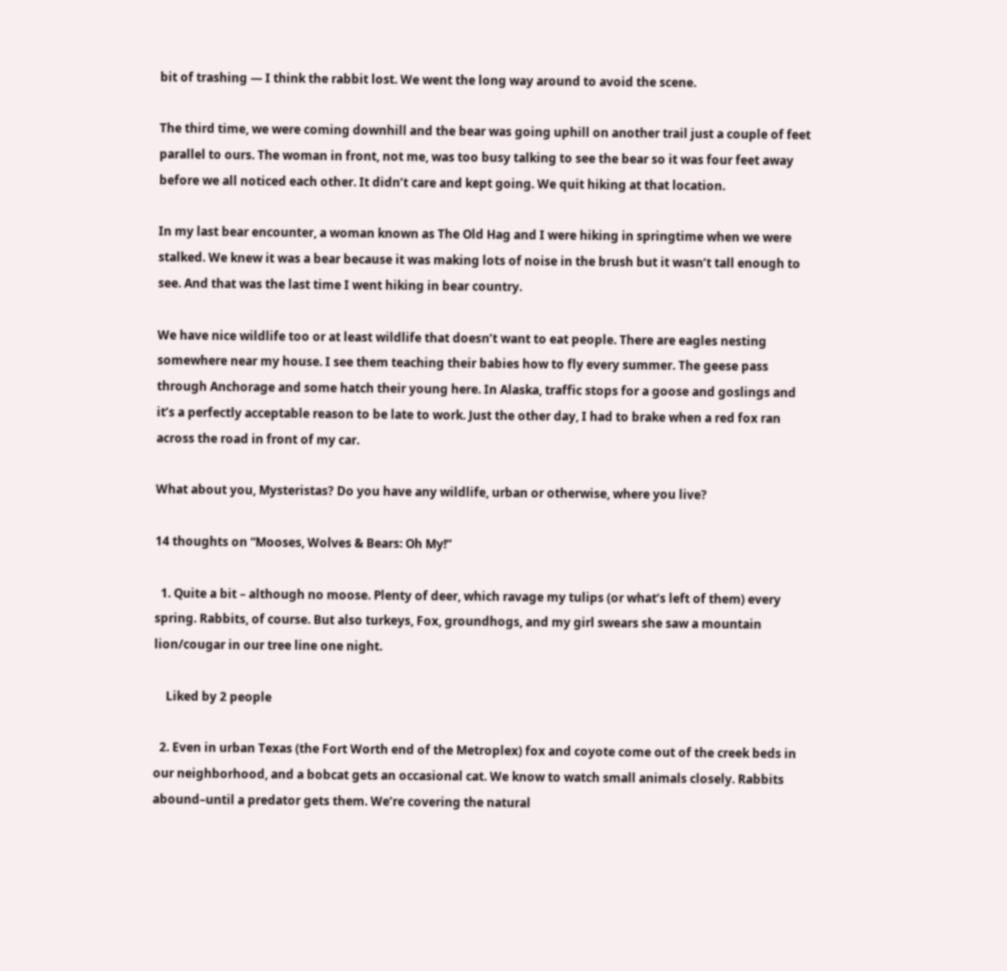bit of trashing — I think the rabbit lost. We went the long way around to avoid the scene.

The third time, we were coming downhill and the bear was going uphill on another trail just a couple of feet parallel to ours. The woman in front, not me, was too busy talking to see the bear so it was four feet away before we all noticed each other. It didn’t care and kept going. We quit hiking at that location.

In my last bear encounter, a woman known as The Old Hag and I were hiking in springtime when we were stalked. We knew it was a bear because it was making lots of noise in the brush but it wasn’t tall enough to see. And that was the last time I went hiking in bear country.

We have nice wildlife too or at least wildlife that doesn’t want to eat people. There are eagles nesting somewhere near my house. I see them teaching their babies how to fly every summer. The geese pass through Anchorage and some hatch their young here. In Alaska, traffic stops for a goose and goslings and it’s a perfectly acceptable reason to be late to work. Just the other day, I had to brake when a red fox ran across the road in front of my car.

What about you, Mysteristas? Do you have any wildlife, urban or otherwise, where you live?

14 thoughts on “Mooses, Wolves & Bears: Oh My!”

  1. Quite a bit – although no moose. Plenty of deer, which ravage my tulips (or what’s left of them) every spring. Rabbits, of course. But also turkeys, Fox, groundhogs, and my girl swears she saw a mountain lion/cougar in our tree line one night.

    Liked by 2 people

  2. Even in urban Texas (the Fort Worth end of the Metroplex) fox and coyote come out of the creek beds in our neighborhood, and a bobcat gets an occasional cat. We know to watch small animals closely. Rabbits abound–until a predator gets them. We’re covering the natural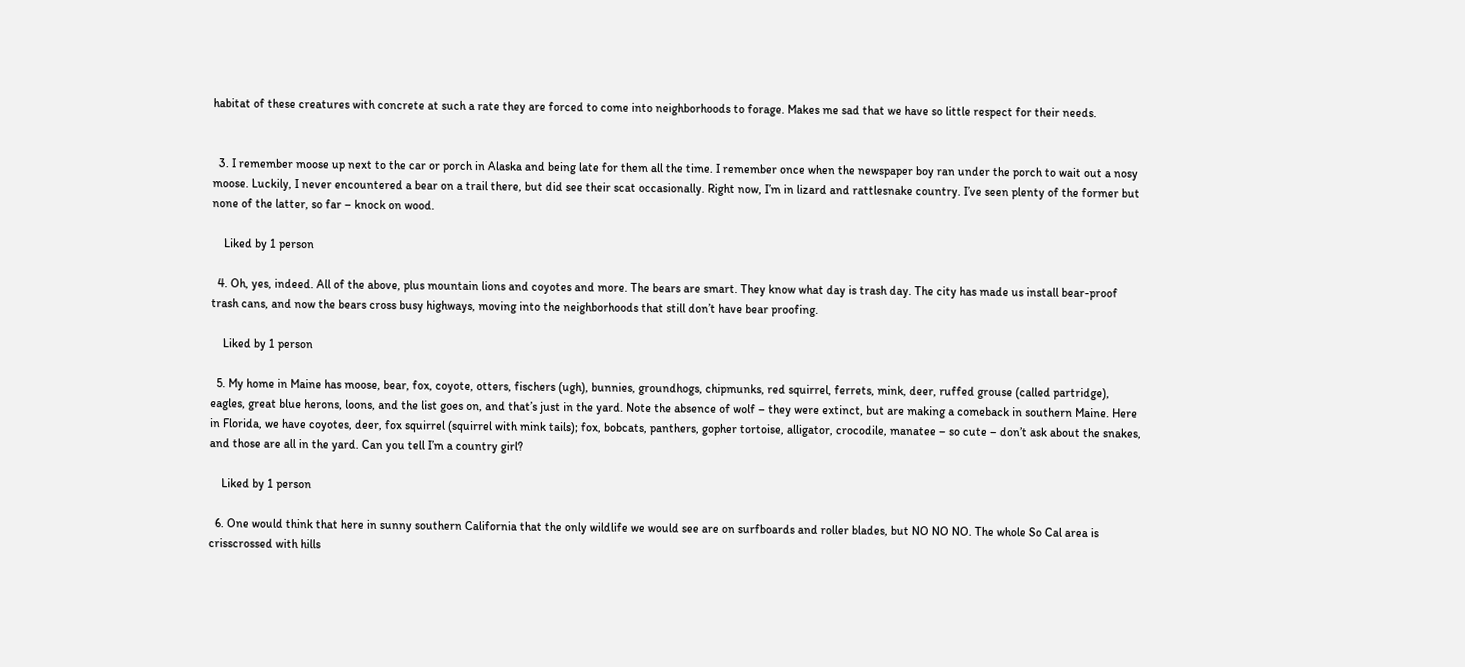habitat of these creatures with concrete at such a rate they are forced to come into neighborhoods to forage. Makes me sad that we have so little respect for their needs.


  3. I remember moose up next to the car or porch in Alaska and being late for them all the time. I remember once when the newspaper boy ran under the porch to wait out a nosy moose. Luckily, I never encountered a bear on a trail there, but did see their scat occasionally. Right now, I’m in lizard and rattlesnake country. I’ve seen plenty of the former but none of the latter, so far – knock on wood.

    Liked by 1 person

  4. Oh, yes, indeed. All of the above, plus mountain lions and coyotes and more. The bears are smart. They know what day is trash day. The city has made us install bear-proof trash cans, and now the bears cross busy highways, moving into the neighborhoods that still don’t have bear proofing.

    Liked by 1 person

  5. My home in Maine has moose, bear, fox, coyote, otters, fischers (ugh), bunnies, groundhogs, chipmunks, red squirrel, ferrets, mink, deer, ruffed grouse (called partridge), eagles, great blue herons, loons, and the list goes on, and that’s just in the yard. Note the absence of wolf – they were extinct, but are making a comeback in southern Maine. Here in Florida, we have coyotes, deer, fox squirrel (squirrel with mink tails); fox, bobcats, panthers, gopher tortoise, alligator, crocodile, manatee – so cute – don’t ask about the snakes, and those are all in the yard. Can you tell I’m a country girl?

    Liked by 1 person

  6. One would think that here in sunny southern California that the only wildlife we would see are on surfboards and roller blades, but NO NO NO. The whole So Cal area is crisscrossed with hills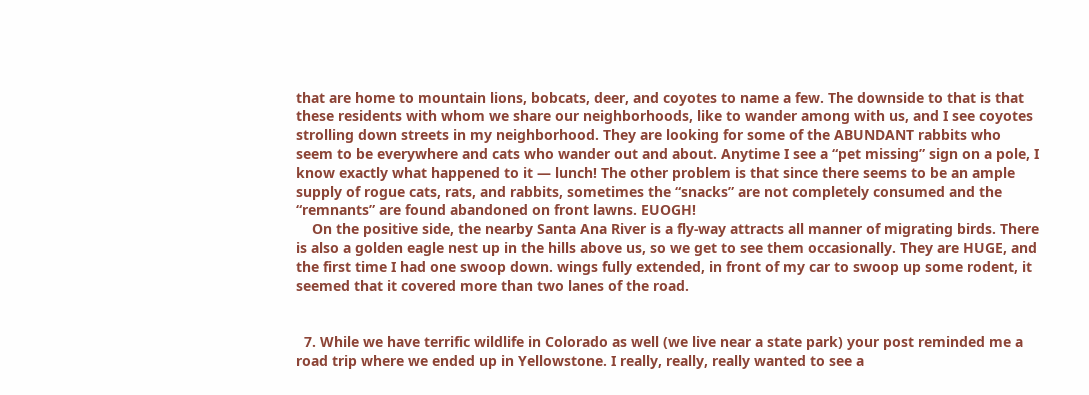that are home to mountain lions, bobcats, deer, and coyotes to name a few. The downside to that is that these residents with whom we share our neighborhoods, like to wander among with us, and I see coyotes strolling down streets in my neighborhood. They are looking for some of the ABUNDANT rabbits who seem to be everywhere and cats who wander out and about. Anytime I see a “pet missing” sign on a pole, I know exactly what happened to it — lunch! The other problem is that since there seems to be an ample supply of rogue cats, rats, and rabbits, sometimes the “snacks” are not completely consumed and the “remnants” are found abandoned on front lawns. EUOGH!
    On the positive side, the nearby Santa Ana River is a fly-way attracts all manner of migrating birds. There is also a golden eagle nest up in the hills above us, so we get to see them occasionally. They are HUGE, and the first time I had one swoop down. wings fully extended, in front of my car to swoop up some rodent, it seemed that it covered more than two lanes of the road.


  7. While we have terrific wildlife in Colorado as well (we live near a state park) your post reminded me a road trip where we ended up in Yellowstone. I really, really, really wanted to see a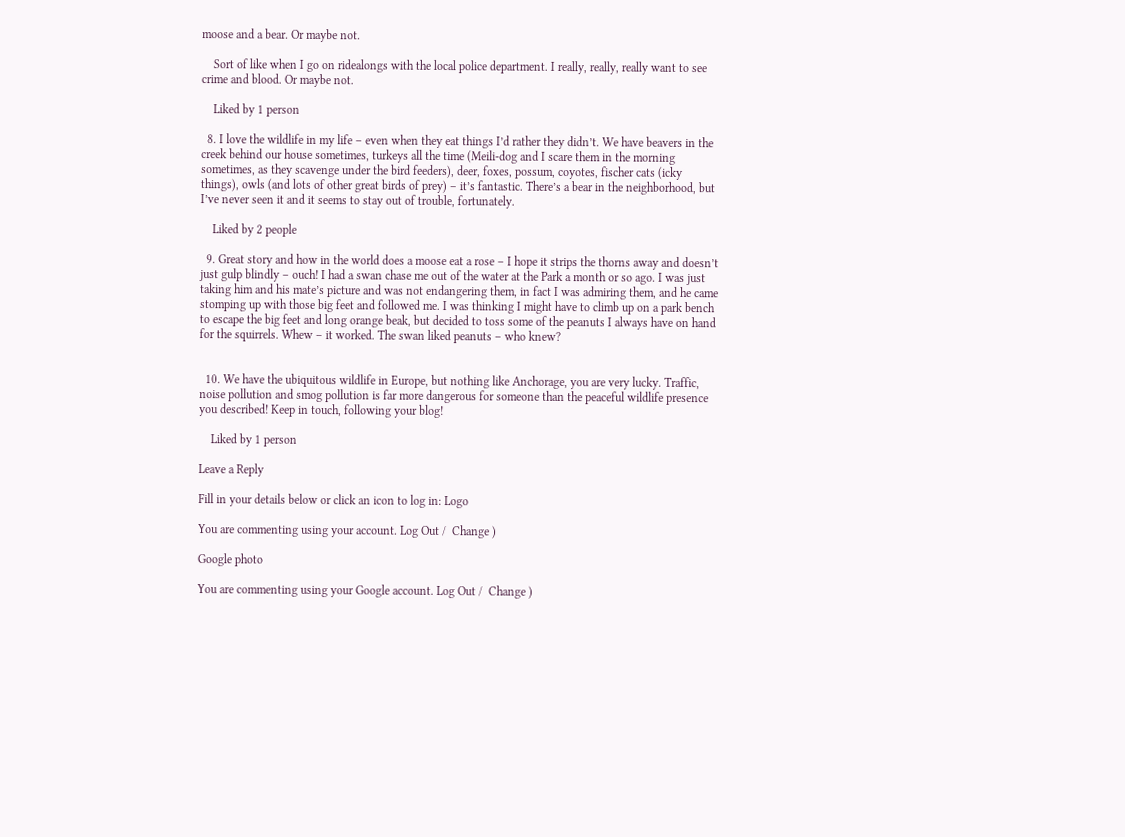moose and a bear. Or maybe not.

    Sort of like when I go on ridealongs with the local police department. I really, really, really want to see crime and blood. Or maybe not.

    Liked by 1 person

  8. I love the wildlife in my life – even when they eat things I’d rather they didn’t. We have beavers in the creek behind our house sometimes, turkeys all the time (Meili-dog and I scare them in the morning sometimes, as they scavenge under the bird feeders), deer, foxes, possum, coyotes, fischer cats (icky things), owls (and lots of other great birds of prey) – it’s fantastic. There’s a bear in the neighborhood, but I’ve never seen it and it seems to stay out of trouble, fortunately.

    Liked by 2 people

  9. Great story and how in the world does a moose eat a rose – I hope it strips the thorns away and doesn’t just gulp blindly – ouch! I had a swan chase me out of the water at the Park a month or so ago. I was just taking him and his mate’s picture and was not endangering them, in fact I was admiring them, and he came stomping up with those big feet and followed me. I was thinking I might have to climb up on a park bench to escape the big feet and long orange beak, but decided to toss some of the peanuts I always have on hand for the squirrels. Whew – it worked. The swan liked peanuts – who knew?


  10. We have the ubiquitous wildlife in Europe, but nothing like Anchorage, you are very lucky. Traffic, noise pollution and smog pollution is far more dangerous for someone than the peaceful wildlife presence you described! Keep in touch, following your blog!

    Liked by 1 person

Leave a Reply

Fill in your details below or click an icon to log in: Logo

You are commenting using your account. Log Out /  Change )

Google photo

You are commenting using your Google account. Log Out /  Change )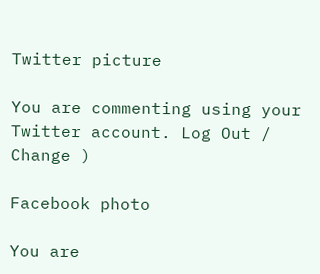Twitter picture

You are commenting using your Twitter account. Log Out /  Change )

Facebook photo

You are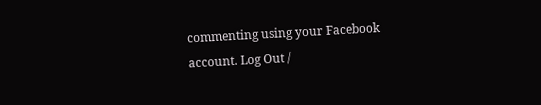commenting using your Facebook account. Log Out /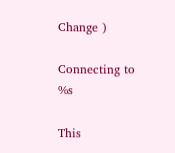Change )

Connecting to %s

This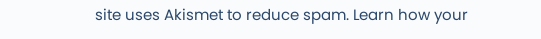site uses Akismet to reduce spam. Learn how your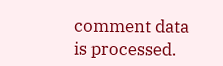comment data is processed.